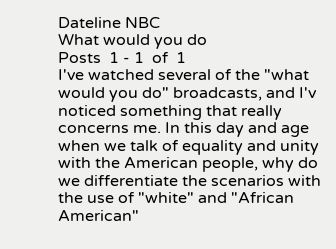Dateline NBC
What would you do
Posts  1 - 1  of  1
I've watched several of the "what would you do" broadcasts, and I'v noticed something that really concerns me. In this day and age when we talk of equality and unity with the American people, why do we differentiate the scenarios with the use of "white" and "African American"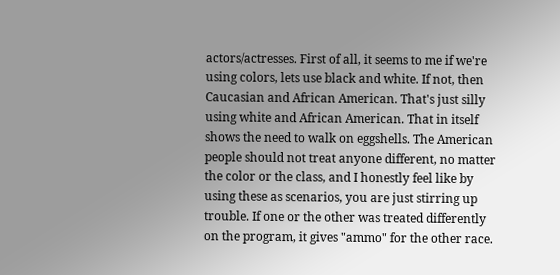actors/actresses. First of all, it seems to me if we're using colors, lets use black and white. If not, then Caucasian and African American. That's just silly using white and African American. That in itself shows the need to walk on eggshells. The American people should not treat anyone different, no matter the color or the class, and I honestly feel like by using these as scenarios, you are just stirring up trouble. If one or the other was treated differently on the program, it gives "ammo" for the other race.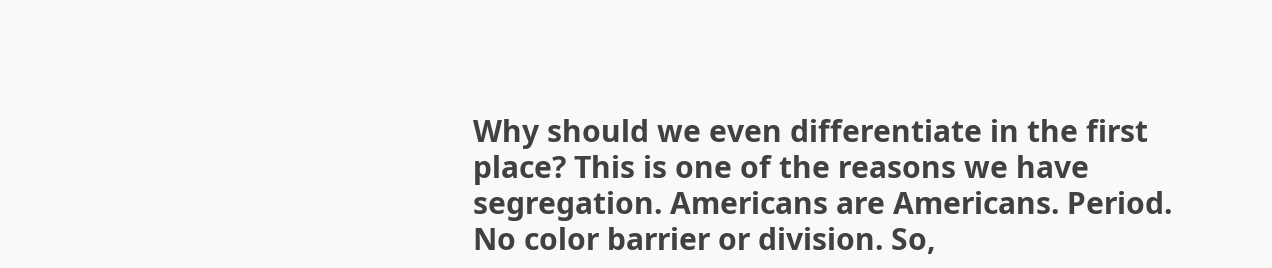Why should we even differentiate in the first place? This is one of the reasons we have segregation. Americans are Americans. Period. No color barrier or division. So,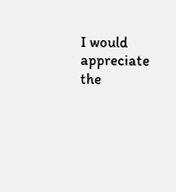I would appreciate the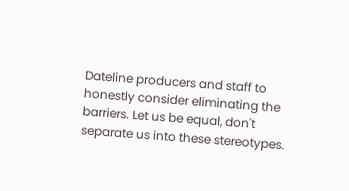Dateline producers and staff to honestly consider eliminating the barriers. Let us be equal, don't separate us into these stereotypes.